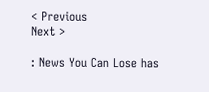< Previous
Next >

: News You Can Lose has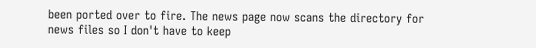been ported over to fire. The news page now scans the directory for news files so I don't have to keep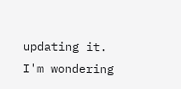updating it. I'm wondering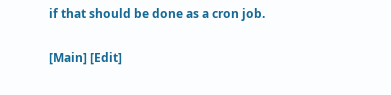if that should be done as a cron job.

[Main] [Edit]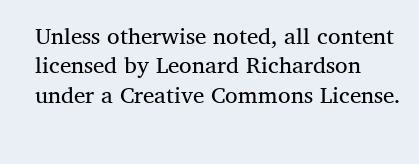Unless otherwise noted, all content licensed by Leonard Richardson
under a Creative Commons License.